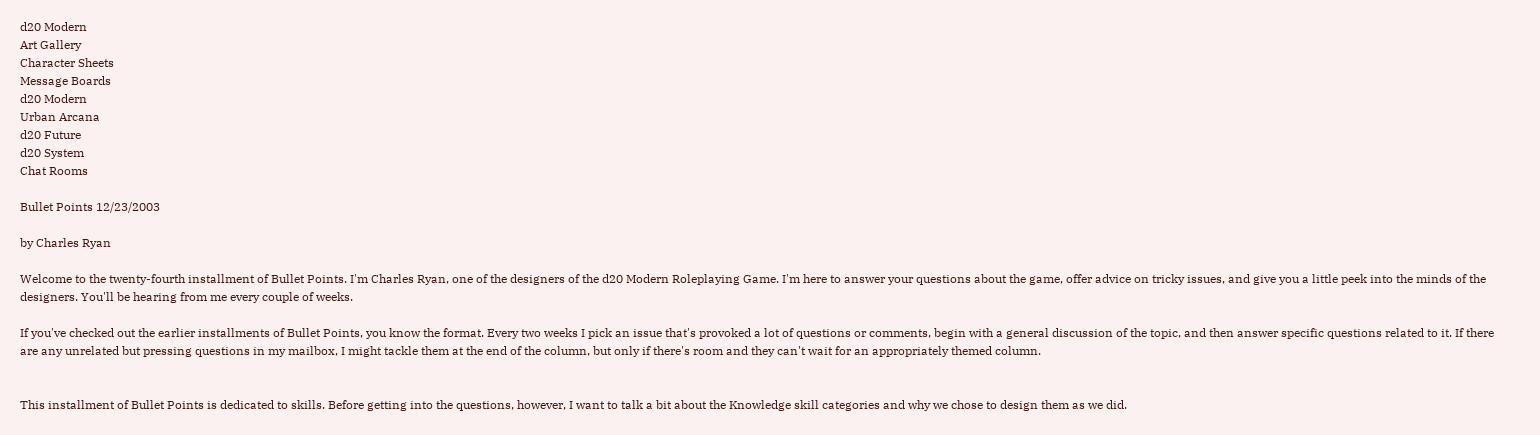d20 Modern
Art Gallery
Character Sheets
Message Boards
d20 Modern
Urban Arcana
d20 Future
d20 System
Chat Rooms

Bullet Points 12/23/2003

by Charles Ryan

Welcome to the twenty-fourth installment of Bullet Points. I'm Charles Ryan, one of the designers of the d20 Modern Roleplaying Game. I'm here to answer your questions about the game, offer advice on tricky issues, and give you a little peek into the minds of the designers. You'll be hearing from me every couple of weeks.

If you've checked out the earlier installments of Bullet Points, you know the format. Every two weeks I pick an issue that's provoked a lot of questions or comments, begin with a general discussion of the topic, and then answer specific questions related to it. If there are any unrelated but pressing questions in my mailbox, I might tackle them at the end of the column, but only if there's room and they can't wait for an appropriately themed column.


This installment of Bullet Points is dedicated to skills. Before getting into the questions, however, I want to talk a bit about the Knowledge skill categories and why we chose to design them as we did.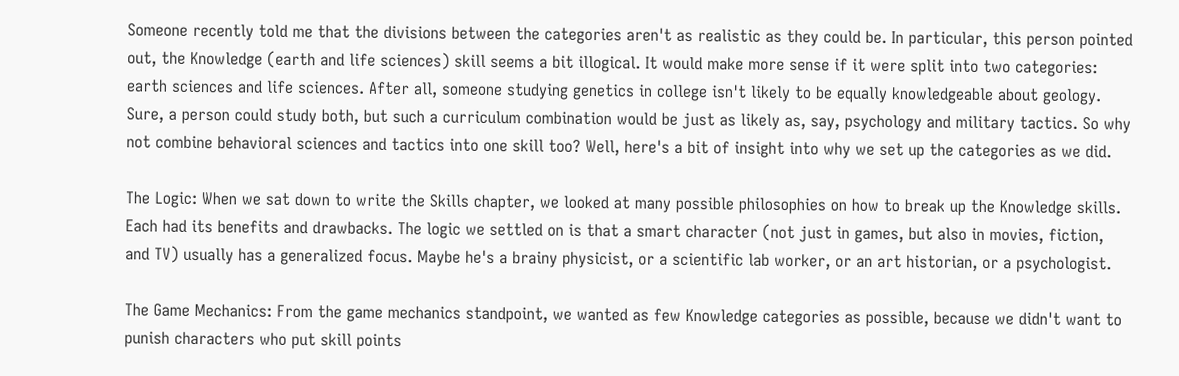Someone recently told me that the divisions between the categories aren't as realistic as they could be. In particular, this person pointed out, the Knowledge (earth and life sciences) skill seems a bit illogical. It would make more sense if it were split into two categories: earth sciences and life sciences. After all, someone studying genetics in college isn't likely to be equally knowledgeable about geology. Sure, a person could study both, but such a curriculum combination would be just as likely as, say, psychology and military tactics. So why not combine behavioral sciences and tactics into one skill too? Well, here's a bit of insight into why we set up the categories as we did.

The Logic: When we sat down to write the Skills chapter, we looked at many possible philosophies on how to break up the Knowledge skills. Each had its benefits and drawbacks. The logic we settled on is that a smart character (not just in games, but also in movies, fiction, and TV) usually has a generalized focus. Maybe he's a brainy physicist, or a scientific lab worker, or an art historian, or a psychologist.

The Game Mechanics: From the game mechanics standpoint, we wanted as few Knowledge categories as possible, because we didn't want to punish characters who put skill points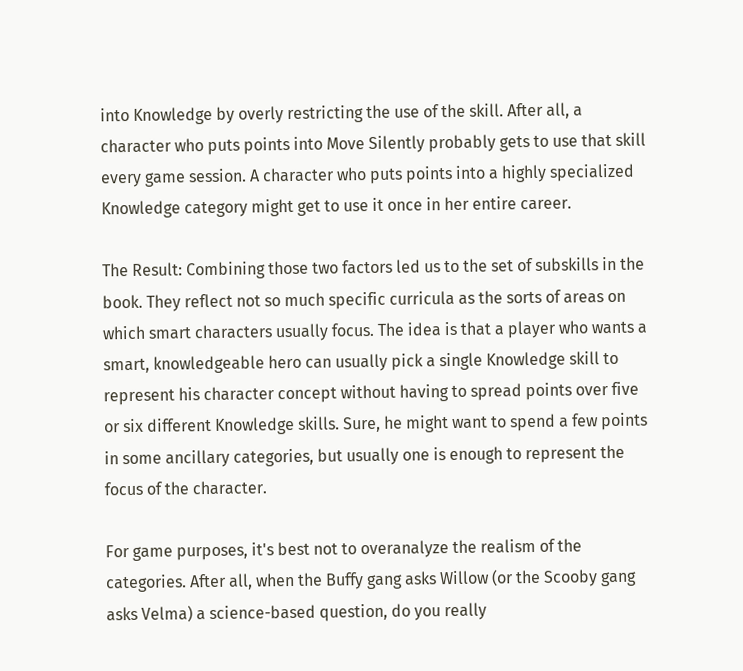into Knowledge by overly restricting the use of the skill. After all, a character who puts points into Move Silently probably gets to use that skill every game session. A character who puts points into a highly specialized Knowledge category might get to use it once in her entire career.

The Result: Combining those two factors led us to the set of subskills in the book. They reflect not so much specific curricula as the sorts of areas on which smart characters usually focus. The idea is that a player who wants a smart, knowledgeable hero can usually pick a single Knowledge skill to represent his character concept without having to spread points over five or six different Knowledge skills. Sure, he might want to spend a few points in some ancillary categories, but usually one is enough to represent the focus of the character.

For game purposes, it's best not to overanalyze the realism of the categories. After all, when the Buffy gang asks Willow (or the Scooby gang asks Velma) a science-based question, do you really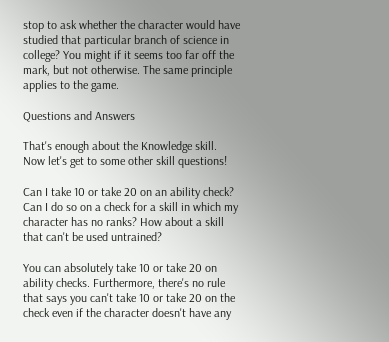stop to ask whether the character would have studied that particular branch of science in college? You might if it seems too far off the mark, but not otherwise. The same principle applies to the game.

Questions and Answers

That's enough about the Knowledge skill. Now let's get to some other skill questions!

Can I take 10 or take 20 on an ability check? Can I do so on a check for a skill in which my character has no ranks? How about a skill that can't be used untrained?

You can absolutely take 10 or take 20 on ability checks. Furthermore, there's no rule that says you can't take 10 or take 20 on the check even if the character doesn't have any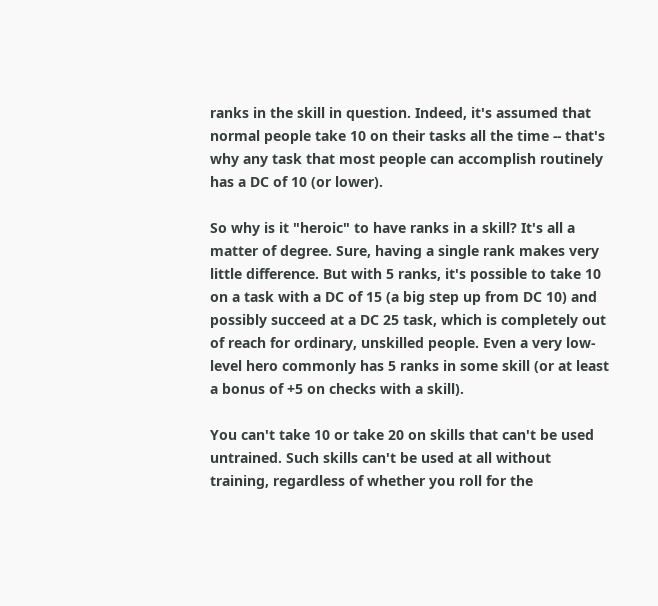ranks in the skill in question. Indeed, it's assumed that normal people take 10 on their tasks all the time -- that's why any task that most people can accomplish routinely has a DC of 10 (or lower).

So why is it "heroic" to have ranks in a skill? It's all a matter of degree. Sure, having a single rank makes very little difference. But with 5 ranks, it's possible to take 10 on a task with a DC of 15 (a big step up from DC 10) and possibly succeed at a DC 25 task, which is completely out of reach for ordinary, unskilled people. Even a very low-level hero commonly has 5 ranks in some skill (or at least a bonus of +5 on checks with a skill).

You can't take 10 or take 20 on skills that can't be used untrained. Such skills can't be used at all without training, regardless of whether you roll for the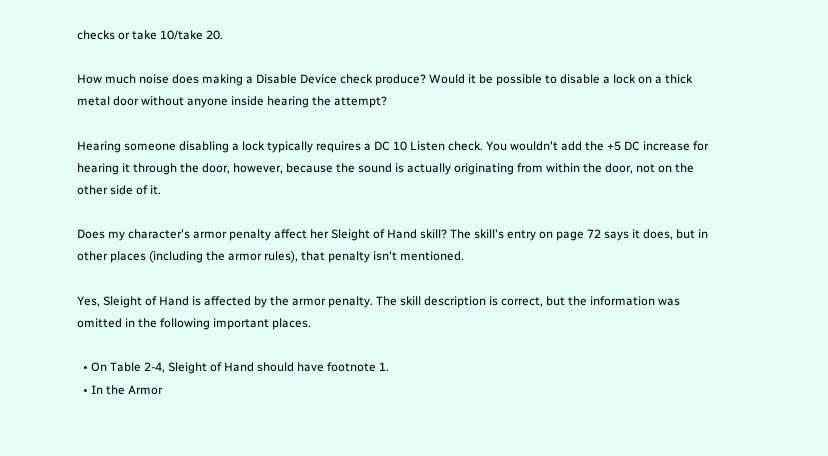checks or take 10/take 20.

How much noise does making a Disable Device check produce? Would it be possible to disable a lock on a thick metal door without anyone inside hearing the attempt?

Hearing someone disabling a lock typically requires a DC 10 Listen check. You wouldn't add the +5 DC increase for hearing it through the door, however, because the sound is actually originating from within the door, not on the other side of it.

Does my character's armor penalty affect her Sleight of Hand skill? The skill's entry on page 72 says it does, but in other places (including the armor rules), that penalty isn't mentioned.

Yes, Sleight of Hand is affected by the armor penalty. The skill description is correct, but the information was omitted in the following important places.

  • On Table 2-4, Sleight of Hand should have footnote 1.
  • In the Armor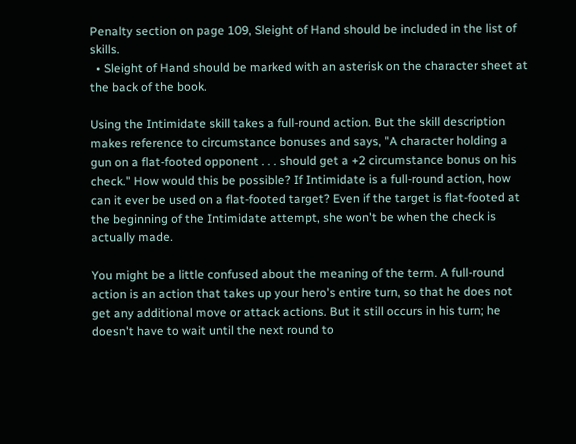Penalty section on page 109, Sleight of Hand should be included in the list of skills.
  • Sleight of Hand should be marked with an asterisk on the character sheet at the back of the book.

Using the Intimidate skill takes a full-round action. But the skill description makes reference to circumstance bonuses and says, "A character holding a gun on a flat-footed opponent . . . should get a +2 circumstance bonus on his check." How would this be possible? If Intimidate is a full-round action, how can it ever be used on a flat-footed target? Even if the target is flat-footed at the beginning of the Intimidate attempt, she won't be when the check is actually made.

You might be a little confused about the meaning of the term. A full-round action is an action that takes up your hero's entire turn, so that he does not get any additional move or attack actions. But it still occurs in his turn; he doesn't have to wait until the next round to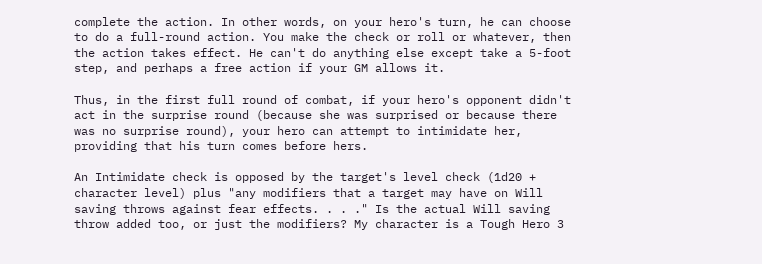complete the action. In other words, on your hero's turn, he can choose to do a full-round action. You make the check or roll or whatever, then the action takes effect. He can't do anything else except take a 5-foot step, and perhaps a free action if your GM allows it.

Thus, in the first full round of combat, if your hero's opponent didn't act in the surprise round (because she was surprised or because there was no surprise round), your hero can attempt to intimidate her, providing that his turn comes before hers.

An Intimidate check is opposed by the target's level check (1d20 + character level) plus "any modifiers that a target may have on Will saving throws against fear effects. . . ." Is the actual Will saving throw added too, or just the modifiers? My character is a Tough Hero 3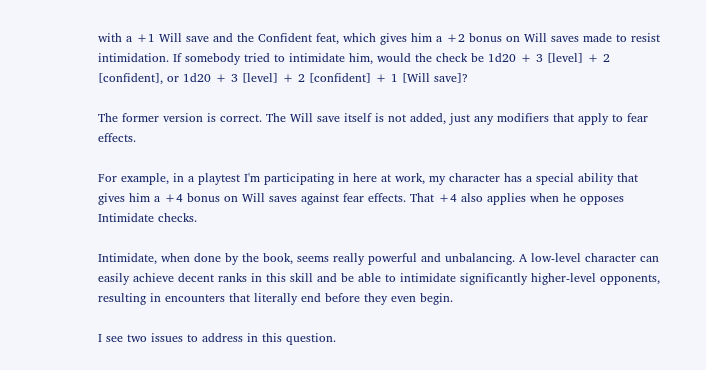with a +1 Will save and the Confident feat, which gives him a +2 bonus on Will saves made to resist intimidation. If somebody tried to intimidate him, would the check be 1d20 + 3 [level] + 2 [confident], or 1d20 + 3 [level] + 2 [confident] + 1 [Will save]?

The former version is correct. The Will save itself is not added, just any modifiers that apply to fear effects.

For example, in a playtest I'm participating in here at work, my character has a special ability that gives him a +4 bonus on Will saves against fear effects. That +4 also applies when he opposes Intimidate checks.

Intimidate, when done by the book, seems really powerful and unbalancing. A low-level character can easily achieve decent ranks in this skill and be able to intimidate significantly higher-level opponents, resulting in encounters that literally end before they even begin.

I see two issues to address in this question.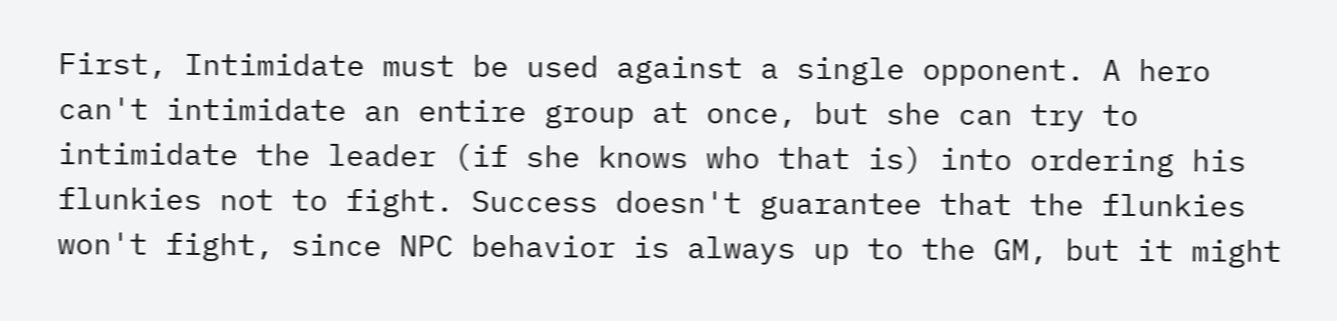First, Intimidate must be used against a single opponent. A hero can't intimidate an entire group at once, but she can try to intimidate the leader (if she knows who that is) into ordering his flunkies not to fight. Success doesn't guarantee that the flunkies won't fight, since NPC behavior is always up to the GM, but it might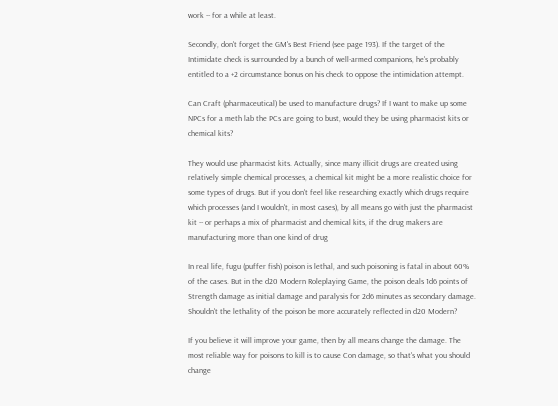work -- for a while at least.

Secondly, don't forget the GM's Best Friend (see page 193). If the target of the Intimidate check is surrounded by a bunch of well-armed companions, he's probably entitled to a +2 circumstance bonus on his check to oppose the intimidation attempt.

Can Craft (pharmaceutical) be used to manufacture drugs? If I want to make up some NPCs for a meth lab the PCs are going to bust, would they be using pharmacist kits or chemical kits?

They would use pharmacist kits. Actually, since many illicit drugs are created using relatively simple chemical processes, a chemical kit might be a more realistic choice for some types of drugs. But if you don't feel like researching exactly which drugs require which processes (and I wouldn't, in most cases), by all means go with just the pharmacist kit -- or perhaps a mix of pharmacist and chemical kits, if the drug makers are manufacturing more than one kind of drug

In real life, fugu (puffer fish) poison is lethal, and such poisoning is fatal in about 60% of the cases. But in the d20 Modern Roleplaying Game, the poison deals 1d6 points of Strength damage as initial damage and paralysis for 2d6 minutes as secondary damage. Shouldn't the lethality of the poison be more accurately reflected in d20 Modern?

If you believe it will improve your game, then by all means change the damage. The most reliable way for poisons to kill is to cause Con damage, so that's what you should change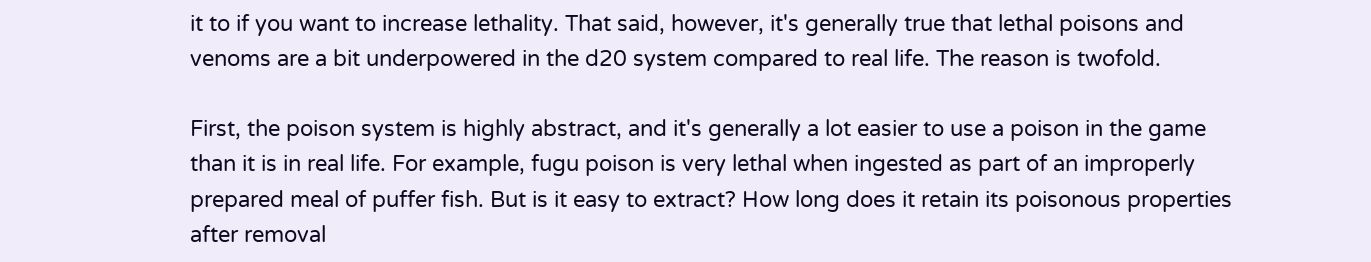it to if you want to increase lethality. That said, however, it's generally true that lethal poisons and venoms are a bit underpowered in the d20 system compared to real life. The reason is twofold.

First, the poison system is highly abstract, and it's generally a lot easier to use a poison in the game than it is in real life. For example, fugu poison is very lethal when ingested as part of an improperly prepared meal of puffer fish. But is it easy to extract? How long does it retain its poisonous properties after removal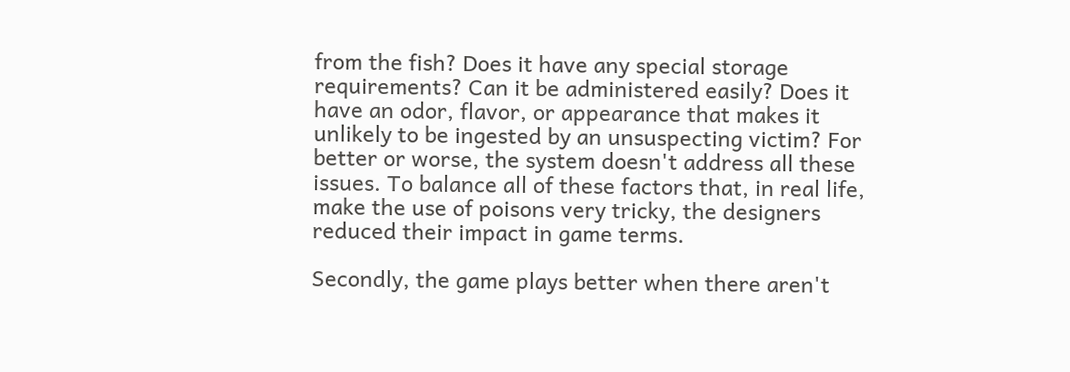from the fish? Does it have any special storage requirements? Can it be administered easily? Does it have an odor, flavor, or appearance that makes it unlikely to be ingested by an unsuspecting victim? For better or worse, the system doesn't address all these issues. To balance all of these factors that, in real life, make the use of poisons very tricky, the designers reduced their impact in game terms.

Secondly, the game plays better when there aren't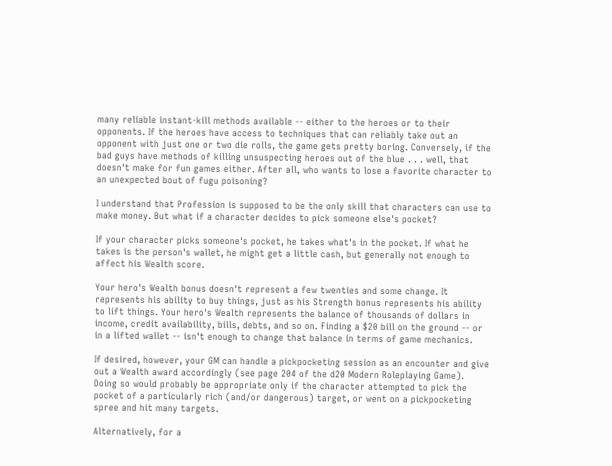many reliable instant-kill methods available -- either to the heroes or to their opponents. If the heroes have access to techniques that can reliably take out an opponent with just one or two die rolls, the game gets pretty boring. Conversely, if the bad guys have methods of killing unsuspecting heroes out of the blue . . . well, that doesn't make for fun games either. After all, who wants to lose a favorite character to an unexpected bout of fugu poisoning?

I understand that Profession is supposed to be the only skill that characters can use to make money. But what if a character decides to pick someone else's pocket?

If your character picks someone's pocket, he takes what's in the pocket. If what he takes is the person's wallet, he might get a little cash, but generally not enough to affect his Wealth score.

Your hero's Wealth bonus doesn't represent a few twenties and some change. It represents his ability to buy things, just as his Strength bonus represents his ability to lift things. Your hero's Wealth represents the balance of thousands of dollars in income, credit availability, bills, debts, and so on. Finding a $20 bill on the ground -- or in a lifted wallet -- isn't enough to change that balance in terms of game mechanics.

If desired, however, your GM can handle a pickpocketing session as an encounter and give out a Wealth award accordingly (see page 204 of the d20 Modern Roleplaying Game). Doing so would probably be appropriate only if the character attempted to pick the pocket of a particularly rich (and/or dangerous) target, or went on a pickpocketing spree and hit many targets.

Alternatively, for a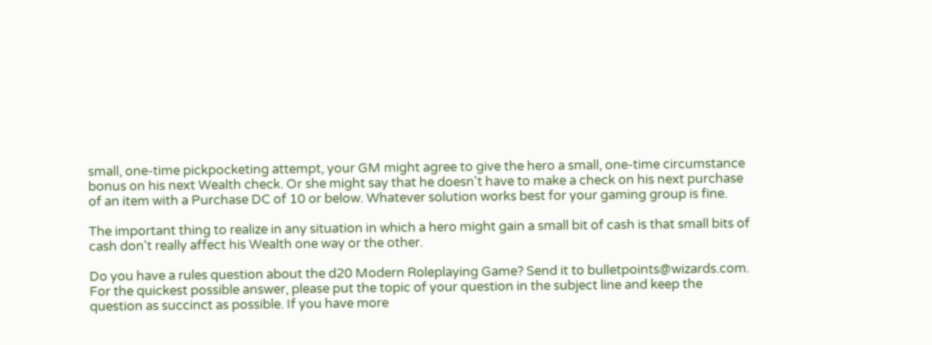small, one-time pickpocketing attempt, your GM might agree to give the hero a small, one-time circumstance bonus on his next Wealth check. Or she might say that he doesn't have to make a check on his next purchase of an item with a Purchase DC of 10 or below. Whatever solution works best for your gaming group is fine.

The important thing to realize in any situation in which a hero might gain a small bit of cash is that small bits of cash don't really affect his Wealth one way or the other.

Do you have a rules question about the d20 Modern Roleplaying Game? Send it to bulletpoints@wizards.com. For the quickest possible answer, please put the topic of your question in the subject line and keep the question as succinct as possible. If you have more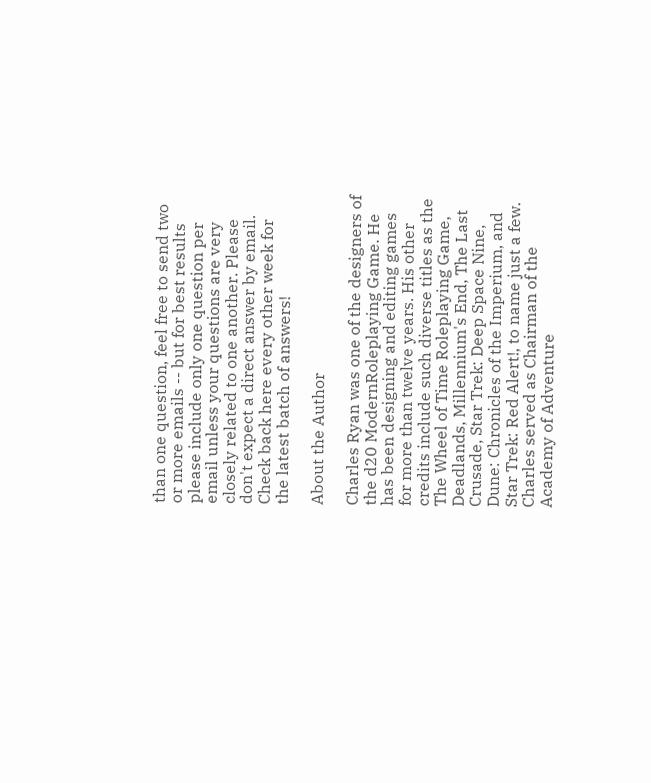than one question, feel free to send two or more emails -- but for best results please include only one question per email unless your questions are very closely related to one another. Please don't expect a direct answer by email. Check back here every other week for the latest batch of answers!

About the Author

Charles Ryan was one of the designers of the d20 ModernRoleplaying Game. He has been designing and editing games for more than twelve years. His other credits include such diverse titles as the The Wheel of Time Roleplaying Game, Deadlands, Millennium's End, The Last Crusade, Star Trek: Deep Space Nine, Dune: Chronicles of the Imperium, and Star Trek: Red Alert!, to name just a few. Charles served as Chairman of the Academy of Adventure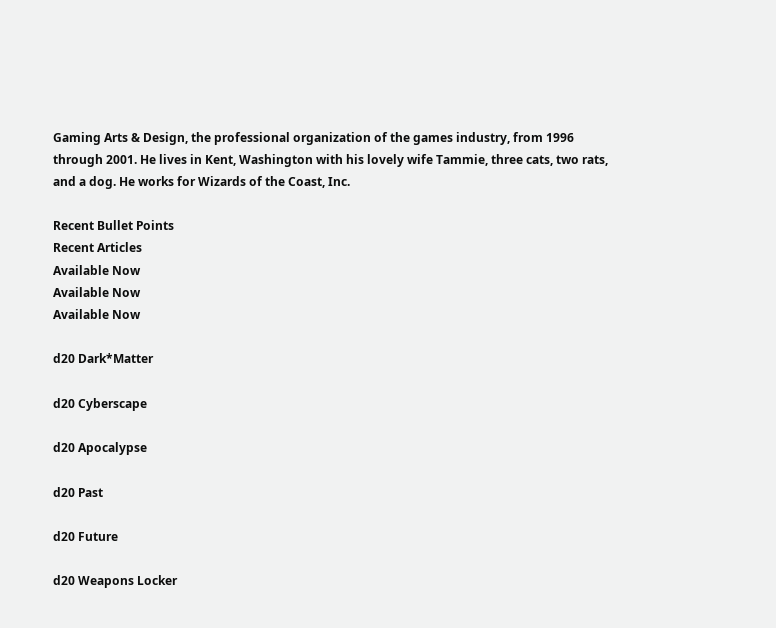Gaming Arts & Design, the professional organization of the games industry, from 1996 through 2001. He lives in Kent, Washington with his lovely wife Tammie, three cats, two rats, and a dog. He works for Wizards of the Coast, Inc.

Recent Bullet Points
Recent Articles
Available Now
Available Now
Available Now

d20 Dark*Matter

d20 Cyberscape

d20 Apocalypse

d20 Past

d20 Future

d20 Weapons Locker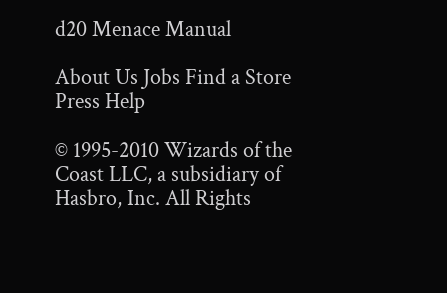d20 Menace Manual

About Us Jobs Find a Store Press Help

© 1995-2010 Wizards of the Coast LLC, a subsidiary of Hasbro, Inc. All Rights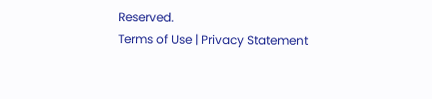Reserved.
Terms of Use | Privacy Statement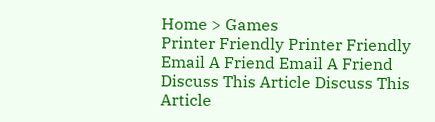Home > Games
Printer Friendly Printer Friendly
Email A Friend Email A Friend
Discuss This Article Discuss This Article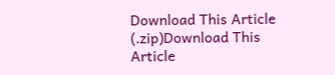Download This Article (.zip)Download This Article